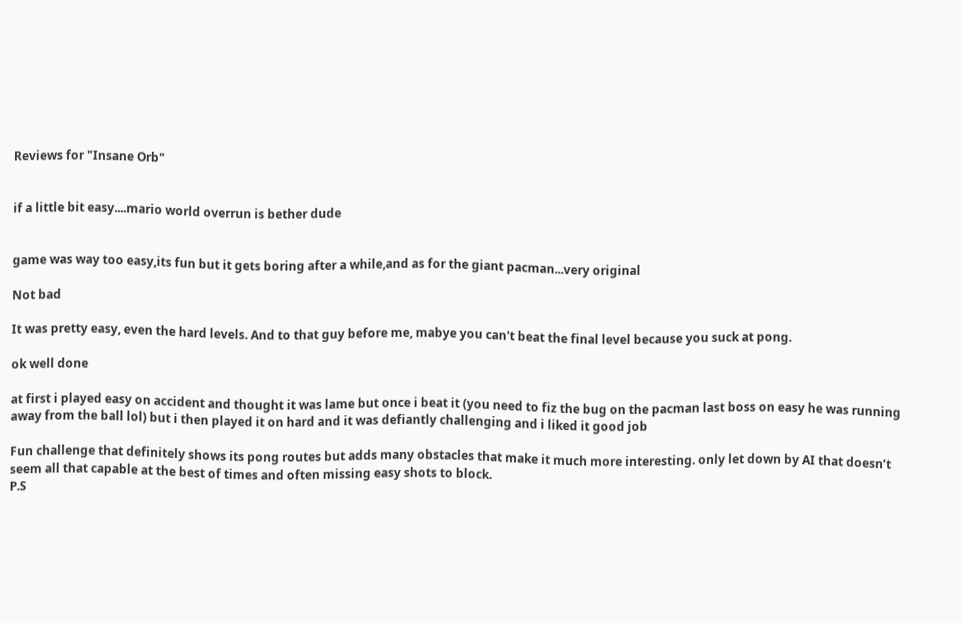Reviews for "Insane Orb"


if a little bit easy....mario world overrun is bether dude


game was way too easy,its fun but it gets boring after a while,and as for the giant pacman...very original

Not bad

It was pretty easy, even the hard levels. And to that guy before me, mabye you can't beat the final level because you suck at pong.

ok well done

at first i played easy on accident and thought it was lame but once i beat it (you need to fiz the bug on the pacman last boss on easy he was running away from the ball lol) but i then played it on hard and it was defiantly challenging and i liked it good job

Fun challenge that definitely shows its pong routes but adds many obstacles that make it much more interesting. only let down by AI that doesn’t seem all that capable at the best of times and often missing easy shots to block.
P.S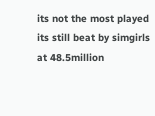its not the most played its still beat by simgirls at 48.5million